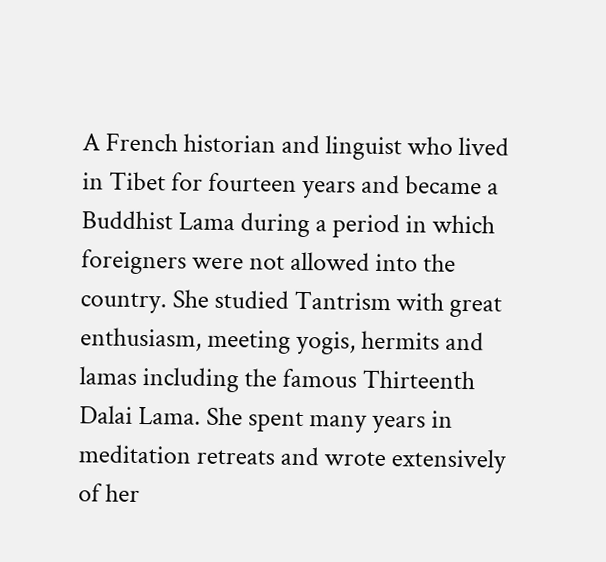A French historian and linguist who lived in Tibet for fourteen years and became a Buddhist Lama during a period in which foreigners were not allowed into the country. She studied Tantrism with great enthusiasm, meeting yogis, hermits and lamas including the famous Thirteenth Dalai Lama. She spent many years in meditation retreats and wrote extensively of her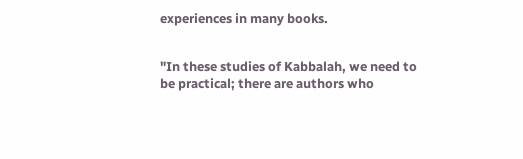experiences in many books.


"In these studies of Kabbalah, we need to be practical; there are authors who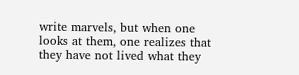write marvels, but when one looks at them, one realizes that they have not lived what they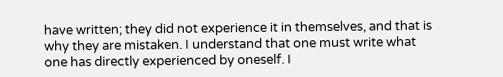have written; they did not experience it in themselves, and that is why they are mistaken. I understand that one must write what one has directly experienced by oneself. I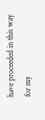have proceeded in this way for my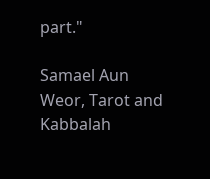part."

Samael Aun Weor, Tarot and Kabbalah